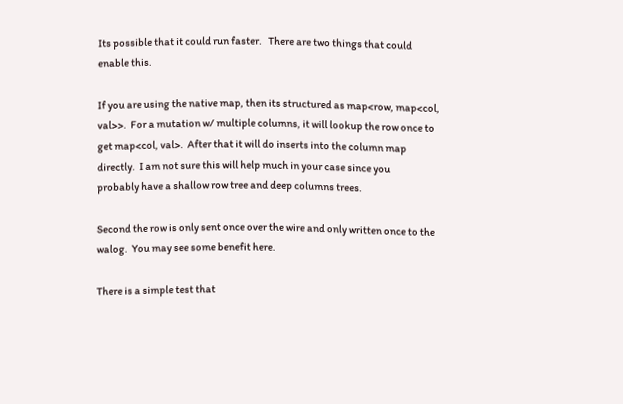Its possible that it could run faster.   There are two things that could
enable this.

If you are using the native map, then its structured as map<row, map<col,
val>>.  For a mutation w/ multiple columns, it will lookup the row once to
get map<col, val>.  After that it will do inserts into the column map
directly.  I am not sure this will help much in your case since you
probably have a shallow row tree and deep columns trees.

Second the row is only sent once over the wire and only written once to the
walog.  You may see some benefit here.

There is a simple test that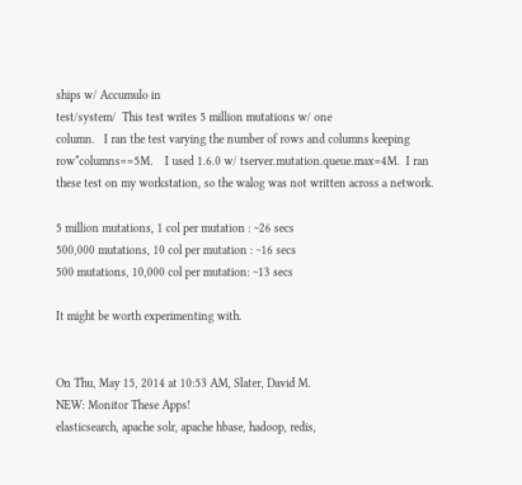ships w/ Accumulo in
test/system/  This test writes 5 million mutations w/ one
column.   I ran the test varying the number of rows and columns keeping
row*columns==5M.    I used 1.6.0 w/ tserver.mutation.queue.max=4M.  I ran
these test on my workstation, so the walog was not written across a network.

5 million mutations, 1 col per mutation : ~26 secs
500,000 mutations, 10 col per mutation : ~16 secs
500 mutations, 10,000 col per mutation: ~13 secs

It might be worth experimenting with.


On Thu, May 15, 2014 at 10:53 AM, Slater, David M.
NEW: Monitor These Apps!
elasticsearch, apache solr, apache hbase, hadoop, redis,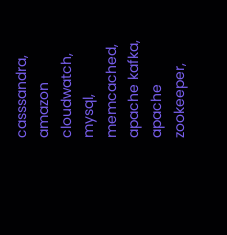casssandra, amazon cloudwatch, mysql, memcached, apache kafka, apache zookeeper,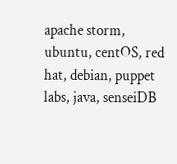apache storm, ubuntu, centOS, red hat, debian, puppet labs, java, senseiDB